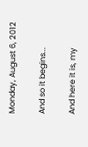Monday, August 6, 2012

And so it begins...

And here it is, my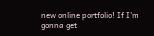new online portfolio! If I'm gonna get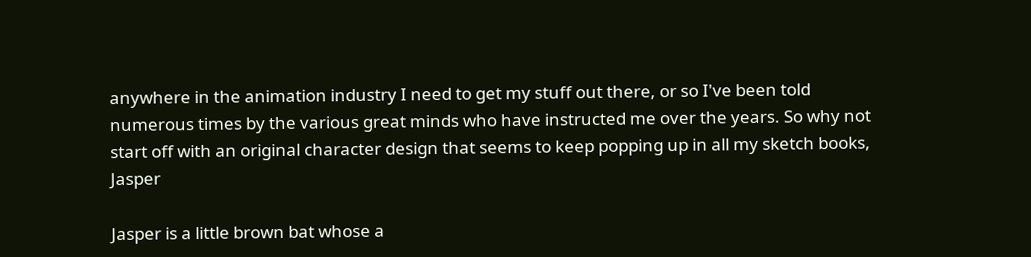anywhere in the animation industry I need to get my stuff out there, or so I've been told numerous times by the various great minds who have instructed me over the years. So why not start off with an original character design that seems to keep popping up in all my sketch books, Jasper

Jasper is a little brown bat whose a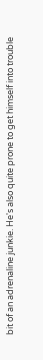bit of an adrenaline junkie. He's also quite prone to get himself into trouble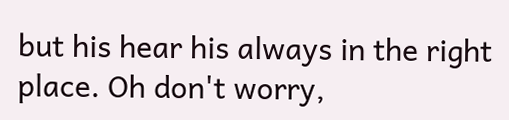but his hear his always in the right place. Oh don't worry,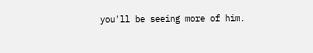you'll be seeing more of him.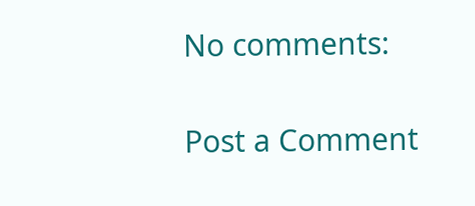No comments:

Post a Comment